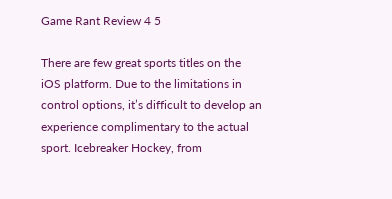Game Rant Review 4 5

There are few great sports titles on the iOS platform. Due to the limitations in control options, it’s difficult to develop an experience complimentary to the actual sport. Icebreaker Hockey, from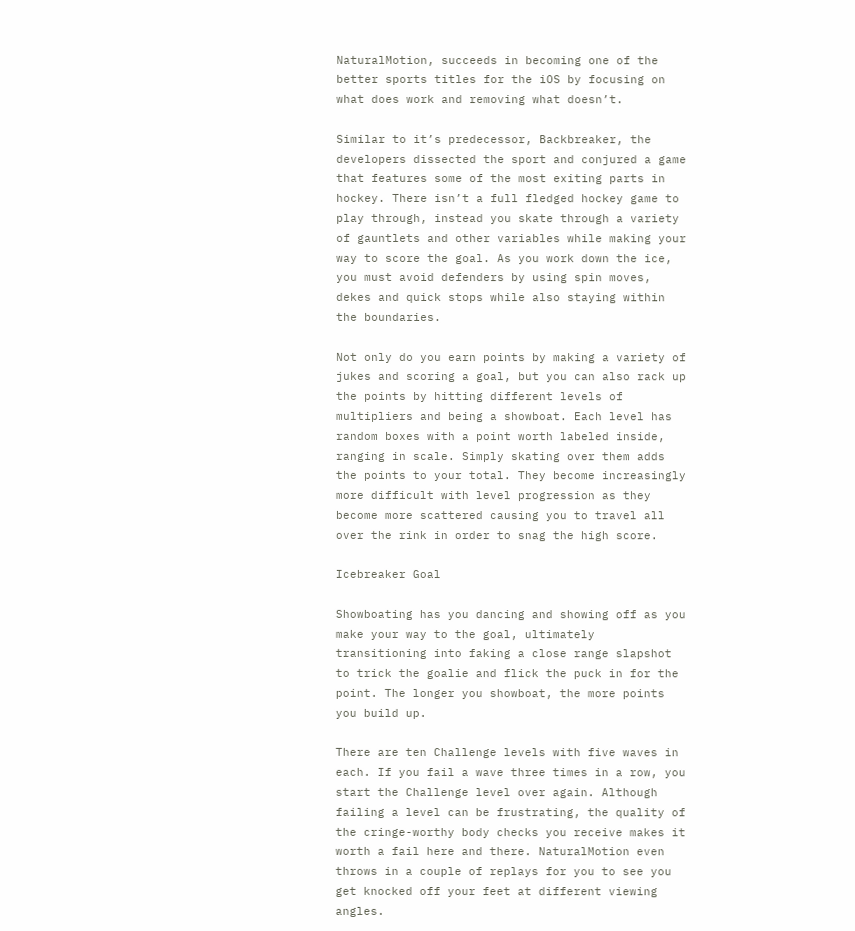NaturalMotion, succeeds in becoming one of the better sports titles for the iOS by focusing on what does work and removing what doesn’t.

Similar to it’s predecessor, Backbreaker, the developers dissected the sport and conjured a game that features some of the most exiting parts in hockey. There isn’t a full fledged hockey game to play through, instead you skate through a variety of gauntlets and other variables while making your way to score the goal. As you work down the ice, you must avoid defenders by using spin moves, dekes and quick stops while also staying within the boundaries.

Not only do you earn points by making a variety of jukes and scoring a goal, but you can also rack up the points by hitting different levels of multipliers and being a showboat. Each level has random boxes with a point worth labeled inside, ranging in scale. Simply skating over them adds the points to your total. They become increasingly more difficult with level progression as they become more scattered causing you to travel all over the rink in order to snag the high score.

Icebreaker Goal

Showboating has you dancing and showing off as you make your way to the goal, ultimately transitioning into faking a close range slapshot to trick the goalie and flick the puck in for the point. The longer you showboat, the more points you build up.

There are ten Challenge levels with five waves in each. If you fail a wave three times in a row, you start the Challenge level over again. Although failing a level can be frustrating, the quality of the cringe-worthy body checks you receive makes it worth a fail here and there. NaturalMotion even throws in a couple of replays for you to see you get knocked off your feet at different viewing angles.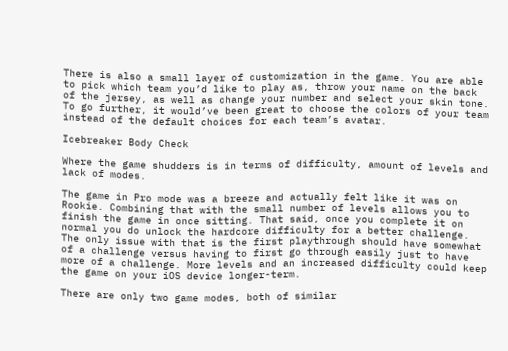There is also a small layer of customization in the game. You are able to pick which team you’d like to play as, throw your name on the back of the jersey, as well as change your number and select your skin tone. To go further, it would’ve been great to choose the colors of your team instead of the default choices for each team’s avatar.

Icebreaker Body Check

Where the game shudders is in terms of difficulty, amount of levels and lack of modes.

The game in Pro mode was a breeze and actually felt like it was on Rookie. Combining that with the small number of levels allows you to finish the game in once sitting. That said, once you complete it on normal you do unlock the hardcore difficulty for a better challenge. The only issue with that is the first playthrough should have somewhat of a challenge versus having to first go through easily just to have more of a challenge. More levels and an increased difficulty could keep the game on your iOS device longer-term.

There are only two game modes, both of similar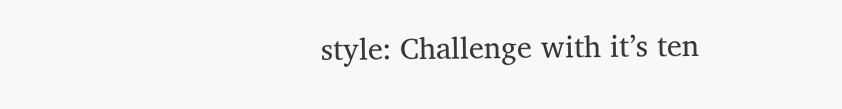style: Challenge with it’s ten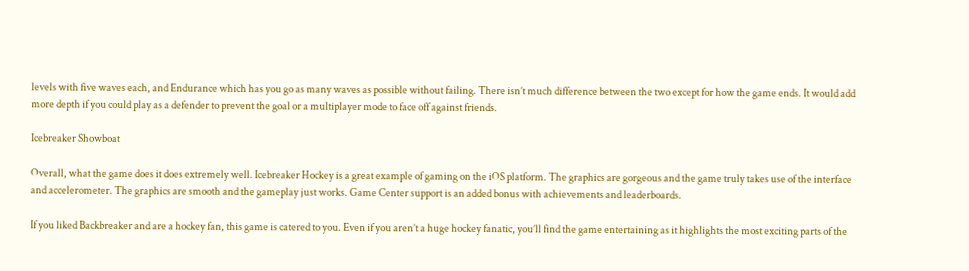levels with five waves each, and Endurance which has you go as many waves as possible without failing. There isn’t much difference between the two except for how the game ends. It would add more depth if you could play as a defender to prevent the goal or a multiplayer mode to face off against friends.

Icebreaker Showboat

Overall, what the game does it does extremely well. Icebreaker Hockey is a great example of gaming on the iOS platform. The graphics are gorgeous and the game truly takes use of the interface and accelerometer. The graphics are smooth and the gameplay just works. Game Center support is an added bonus with achievements and leaderboards.

If you liked Backbreaker and are a hockey fan, this game is catered to you. Even if you aren’t a huge hockey fanatic, you’ll find the game entertaining as it highlights the most exciting parts of the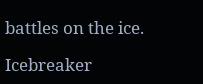battles on the ice.

Icebreaker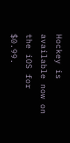Hockey is available now on the iOS for $0.99.